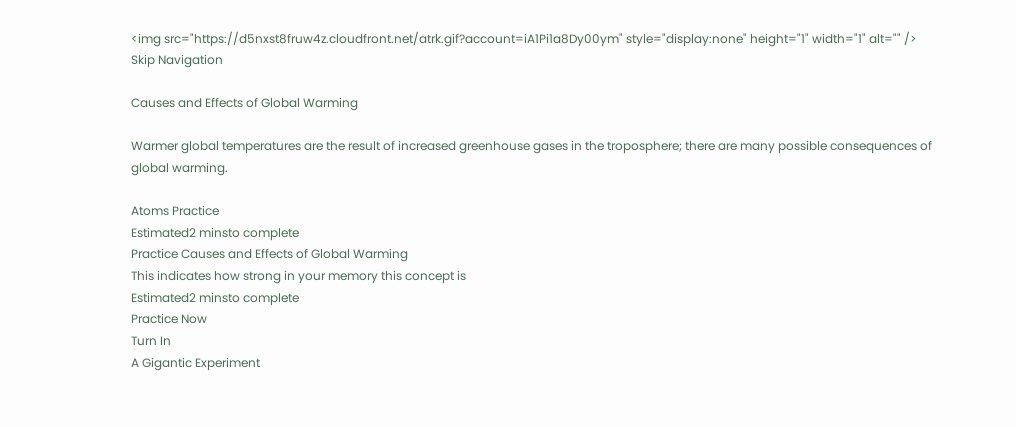<img src="https://d5nxst8fruw4z.cloudfront.net/atrk.gif?account=iA1Pi1a8Dy00ym" style="display:none" height="1" width="1" alt="" />
Skip Navigation

Causes and Effects of Global Warming

Warmer global temperatures are the result of increased greenhouse gases in the troposphere; there are many possible consequences of global warming.

Atoms Practice
Estimated2 minsto complete
Practice Causes and Effects of Global Warming
This indicates how strong in your memory this concept is
Estimated2 minsto complete
Practice Now
Turn In
A Gigantic Experiment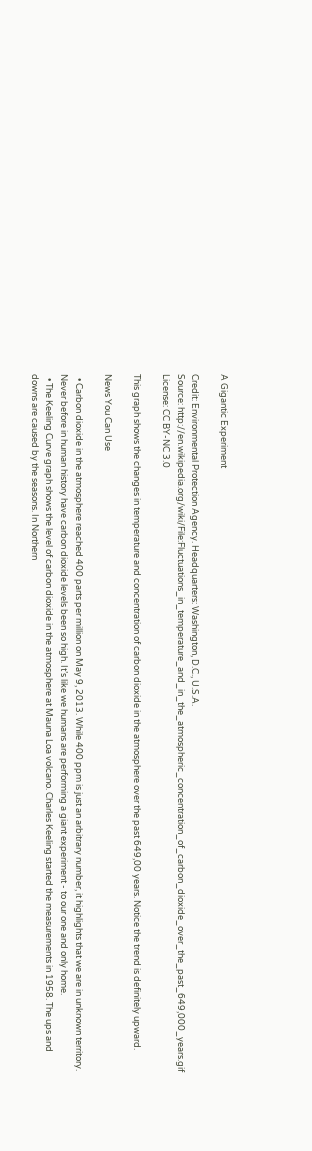A Gigantic Experiment

Credit: Environmental Protection Agency. Headquarters: Washington, D.C., U.S.A.
Source: http://en.wikipedia.org/wiki/File:Fluctuations_in_temperature_and_in_the_atmospheric_concentration_of_carbon_dioxide_over_the_past_649,000_years.gif
License: CC BY-NC 3.0

This graph shows the changes in temperature and concentration of carbon dioxide in the atmosphere over the past 649,00 years. Notice the trend is definitely upward.

News You Can Use

  • Carbon dioxide in the atmosphere reached 400 parts per million on May 9, 2013. While 400 ppm is just an arbitrary number, it highlights that we are in unknown territory. Never before in human history have carbon dioxide levels been so high. It’s like we humans are performing a giant experiment - to our one and only home.
  • The Keeling Curve graph shows the level of carbon dioxide in the atmosphere at Mauna Loa volcano. Charles Keeling started the measurements in 1958. The ups and downs are caused by the seasons. In Northern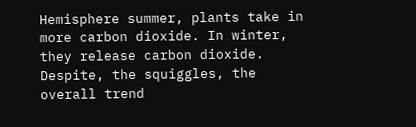Hemisphere summer, plants take in more carbon dioxide. In winter, they release carbon dioxide. Despite, the squiggles, the overall trend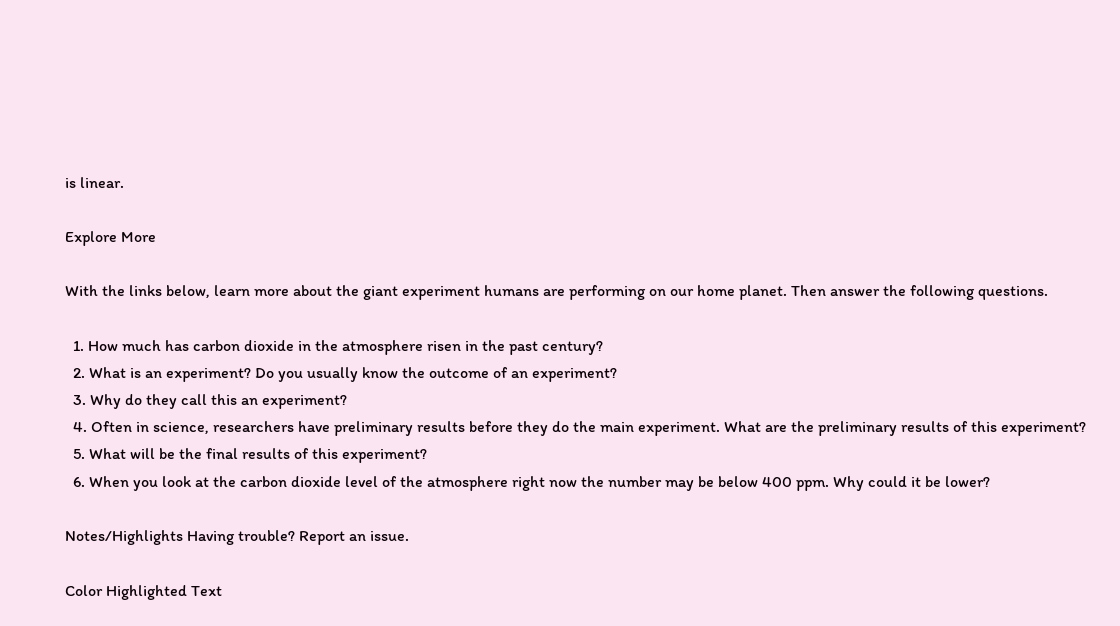is linear.

Explore More

With the links below, learn more about the giant experiment humans are performing on our home planet. Then answer the following questions.

  1. How much has carbon dioxide in the atmosphere risen in the past century?
  2. What is an experiment? Do you usually know the outcome of an experiment?
  3. Why do they call this an experiment?
  4. Often in science, researchers have preliminary results before they do the main experiment. What are the preliminary results of this experiment?
  5. What will be the final results of this experiment?
  6. When you look at the carbon dioxide level of the atmosphere right now the number may be below 400 ppm. Why could it be lower?

Notes/Highlights Having trouble? Report an issue.

Color Highlighted Text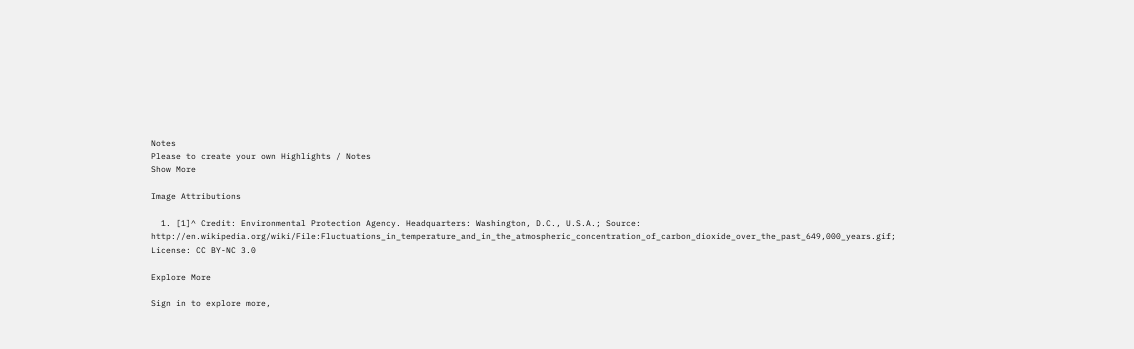Notes
Please to create your own Highlights / Notes
Show More

Image Attributions

  1. [1]^ Credit: Environmental Protection Agency. Headquarters: Washington, D.C., U.S.A.; Source: http://en.wikipedia.org/wiki/File:Fluctuations_in_temperature_and_in_the_atmospheric_concentration_of_carbon_dioxide_over_the_past_649,000_years.gif; License: CC BY-NC 3.0

Explore More

Sign in to explore more,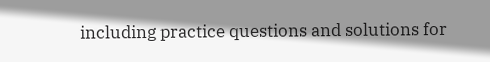including practice questions and solutions for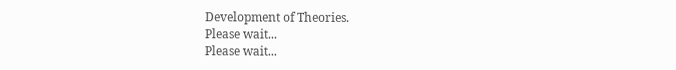Development of Theories.
Please wait...
Please wait...